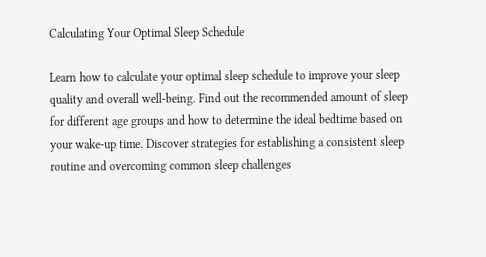Calculating Your Optimal Sleep Schedule

Learn how to calculate your optimal sleep schedule to improve your sleep quality and overall well-being. Find out the recommended amount of sleep for different age groups and how to determine the ideal bedtime based on your wake-up time. Discover strategies for establishing a consistent sleep routine and overcoming common sleep challenges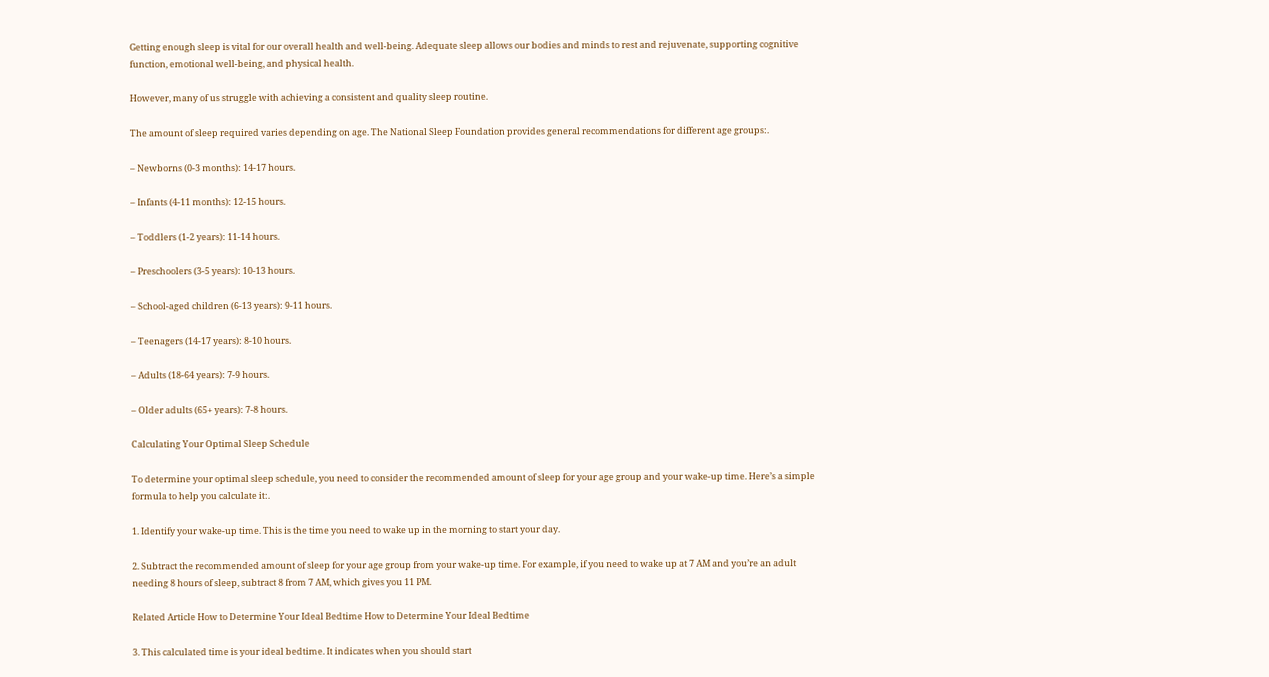Getting enough sleep is vital for our overall health and well-being. Adequate sleep allows our bodies and minds to rest and rejuvenate, supporting cognitive function, emotional well-being, and physical health.

However, many of us struggle with achieving a consistent and quality sleep routine.

The amount of sleep required varies depending on age. The National Sleep Foundation provides general recommendations for different age groups:.

– Newborns (0-3 months): 14-17 hours.

– Infants (4-11 months): 12-15 hours.

– Toddlers (1-2 years): 11-14 hours.

– Preschoolers (3-5 years): 10-13 hours.

– School-aged children (6-13 years): 9-11 hours.

– Teenagers (14-17 years): 8-10 hours.

– Adults (18-64 years): 7-9 hours.

– Older adults (65+ years): 7-8 hours.

Calculating Your Optimal Sleep Schedule

To determine your optimal sleep schedule, you need to consider the recommended amount of sleep for your age group and your wake-up time. Here’s a simple formula to help you calculate it:.

1. Identify your wake-up time. This is the time you need to wake up in the morning to start your day.

2. Subtract the recommended amount of sleep for your age group from your wake-up time. For example, if you need to wake up at 7 AM and you’re an adult needing 8 hours of sleep, subtract 8 from 7 AM, which gives you 11 PM.

Related Article How to Determine Your Ideal Bedtime How to Determine Your Ideal Bedtime

3. This calculated time is your ideal bedtime. It indicates when you should start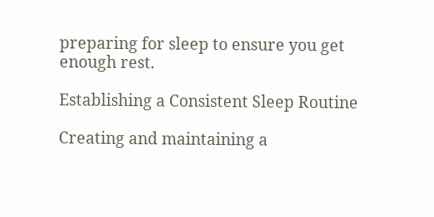preparing for sleep to ensure you get enough rest.

Establishing a Consistent Sleep Routine

Creating and maintaining a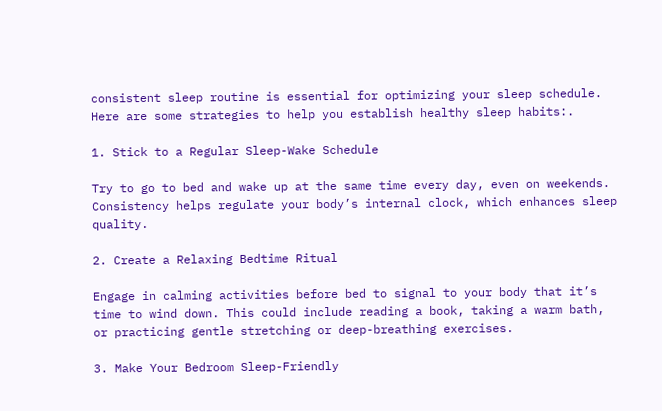consistent sleep routine is essential for optimizing your sleep schedule. Here are some strategies to help you establish healthy sleep habits:.

1. Stick to a Regular Sleep-Wake Schedule

Try to go to bed and wake up at the same time every day, even on weekends. Consistency helps regulate your body’s internal clock, which enhances sleep quality.

2. Create a Relaxing Bedtime Ritual

Engage in calming activities before bed to signal to your body that it’s time to wind down. This could include reading a book, taking a warm bath, or practicing gentle stretching or deep-breathing exercises.

3. Make Your Bedroom Sleep-Friendly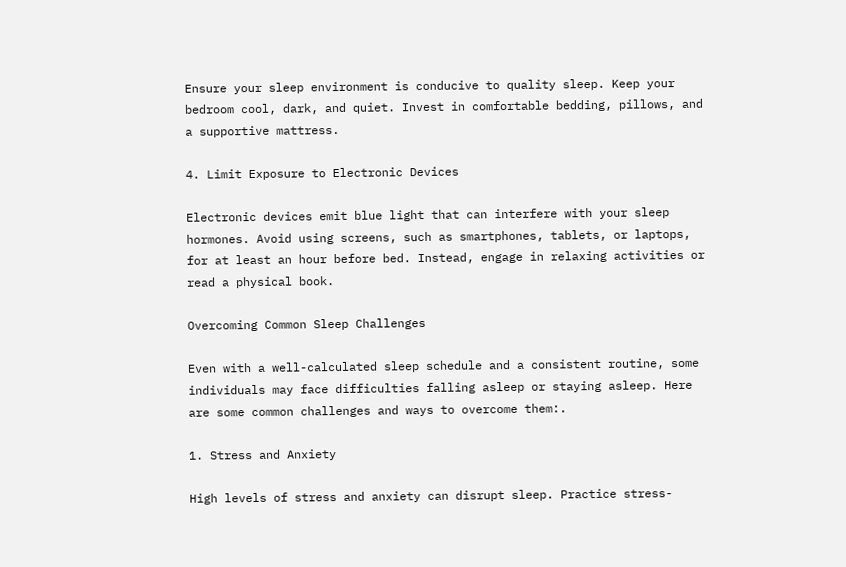Ensure your sleep environment is conducive to quality sleep. Keep your bedroom cool, dark, and quiet. Invest in comfortable bedding, pillows, and a supportive mattress.

4. Limit Exposure to Electronic Devices

Electronic devices emit blue light that can interfere with your sleep hormones. Avoid using screens, such as smartphones, tablets, or laptops, for at least an hour before bed. Instead, engage in relaxing activities or read a physical book.

Overcoming Common Sleep Challenges

Even with a well-calculated sleep schedule and a consistent routine, some individuals may face difficulties falling asleep or staying asleep. Here are some common challenges and ways to overcome them:.

1. Stress and Anxiety

High levels of stress and anxiety can disrupt sleep. Practice stress-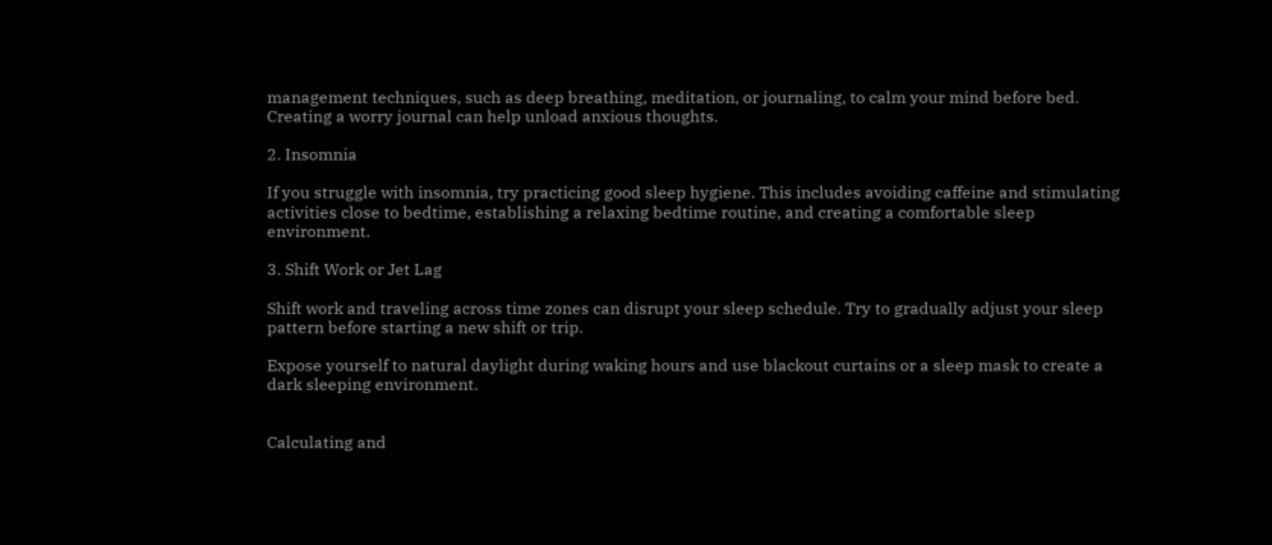management techniques, such as deep breathing, meditation, or journaling, to calm your mind before bed. Creating a worry journal can help unload anxious thoughts.

2. Insomnia

If you struggle with insomnia, try practicing good sleep hygiene. This includes avoiding caffeine and stimulating activities close to bedtime, establishing a relaxing bedtime routine, and creating a comfortable sleep environment.

3. Shift Work or Jet Lag

Shift work and traveling across time zones can disrupt your sleep schedule. Try to gradually adjust your sleep pattern before starting a new shift or trip.

Expose yourself to natural daylight during waking hours and use blackout curtains or a sleep mask to create a dark sleeping environment.


Calculating and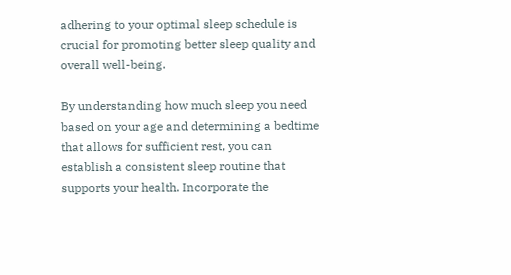adhering to your optimal sleep schedule is crucial for promoting better sleep quality and overall well-being.

By understanding how much sleep you need based on your age and determining a bedtime that allows for sufficient rest, you can establish a consistent sleep routine that supports your health. Incorporate the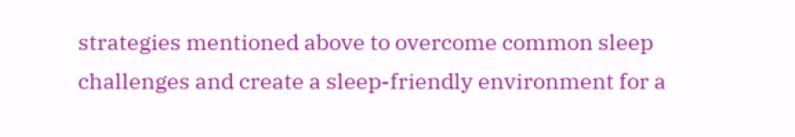strategies mentioned above to overcome common sleep challenges and create a sleep-friendly environment for a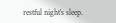restful night’s sleep.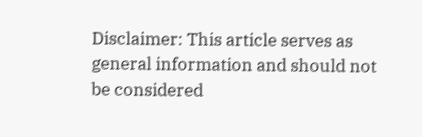Disclaimer: This article serves as general information and should not be considered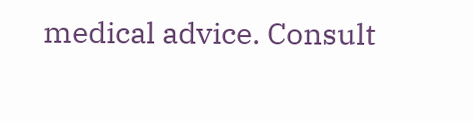medical advice. Consult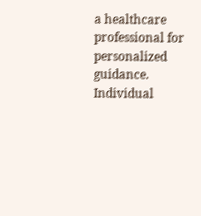a healthcare professional for personalized guidance. Individual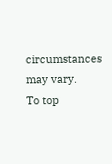circumstances may vary.
To top